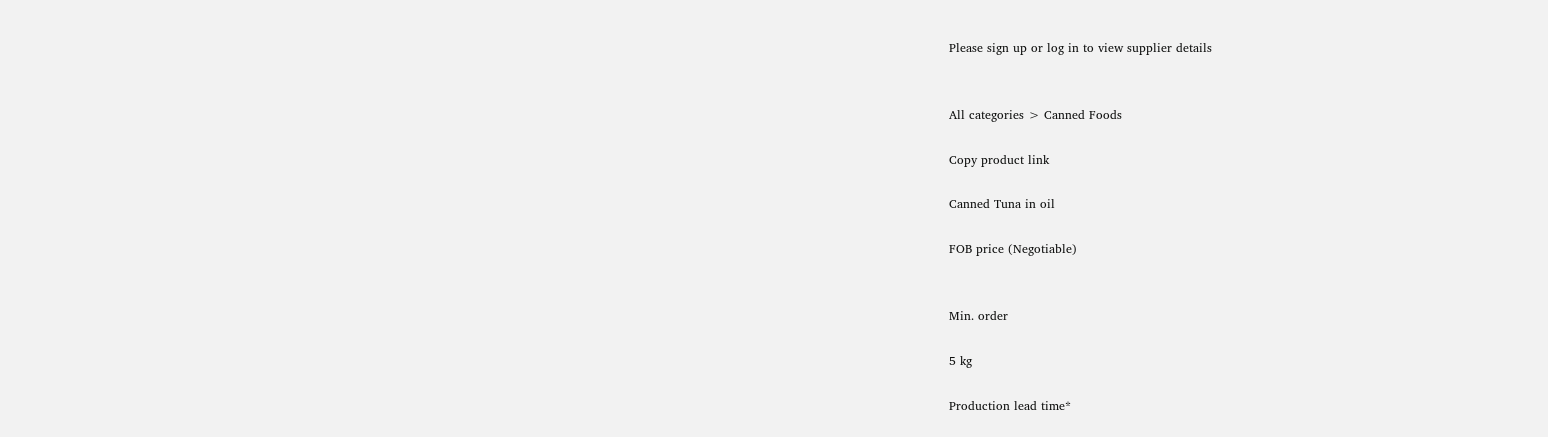Please sign up or log in to view supplier details


All categories > Canned Foods

Copy product link

Canned Tuna in oil

FOB price (Negotiable)


Min. order

5 kg

Production lead time*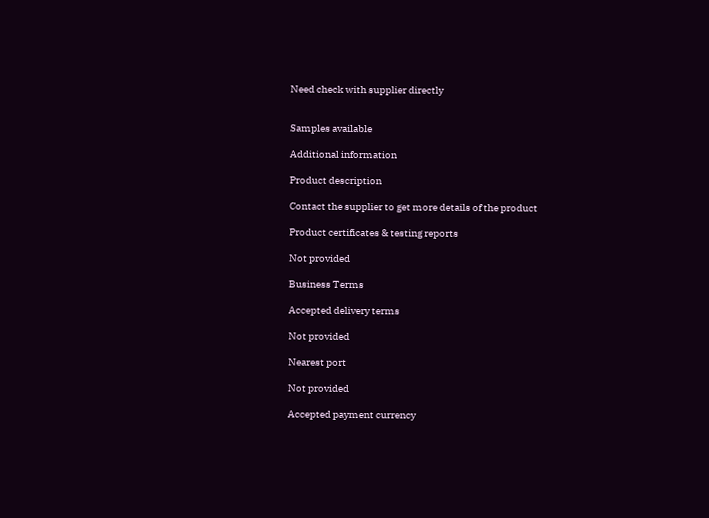Need check with supplier directly


Samples available

Additional information

Product description

Contact the supplier to get more details of the product

Product certificates & testing reports

Not provided

Business Terms

Accepted delivery terms

Not provided

Nearest port

Not provided

Accepted payment currency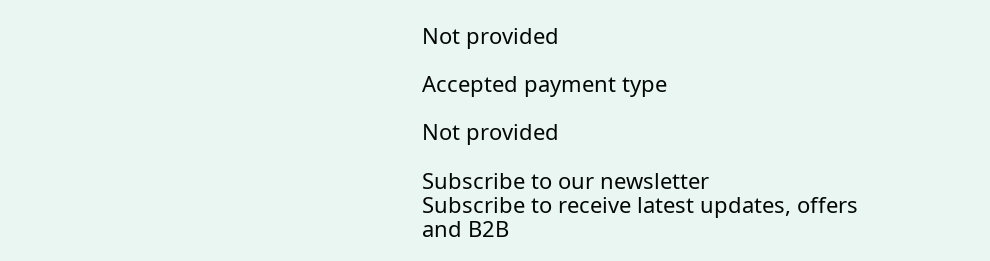Not provided

Accepted payment type

Not provided

Subscribe to our newsletter
Subscribe to receive latest updates, offers and B2B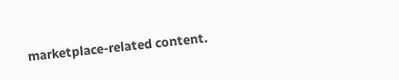marketplace-related content.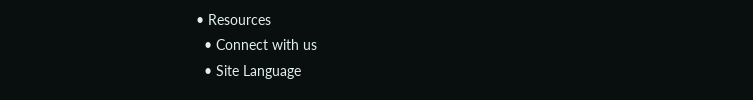• Resources
  • Connect with us
  • Site Language